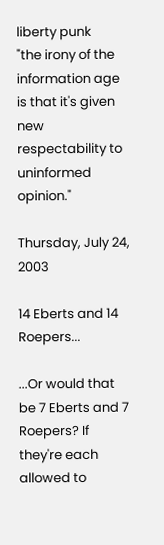liberty punk
"the irony of the information age is that it's given new respectability to uninformed opinion."

Thursday, July 24, 2003

14 Eberts and 14 Roepers...

...Or would that be 7 Eberts and 7 Roepers? If they're each allowed to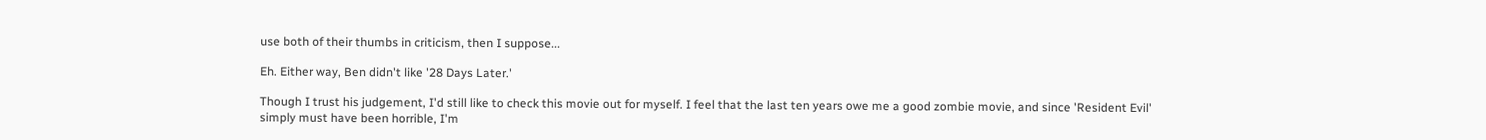use both of their thumbs in criticism, then I suppose...

Eh. Either way, Ben didn't like '28 Days Later.'

Though I trust his judgement, I'd still like to check this movie out for myself. I feel that the last ten years owe me a good zombie movie, and since 'Resident Evil' simply must have been horrible, I'm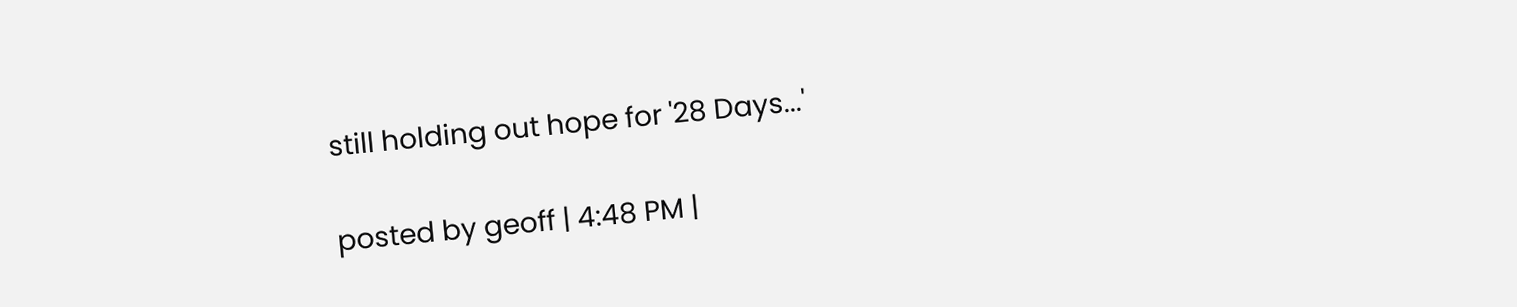still holding out hope for '28 Days...'

posted by geoff | 4:48 PM |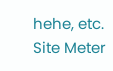hehe, etc.
Site Meter